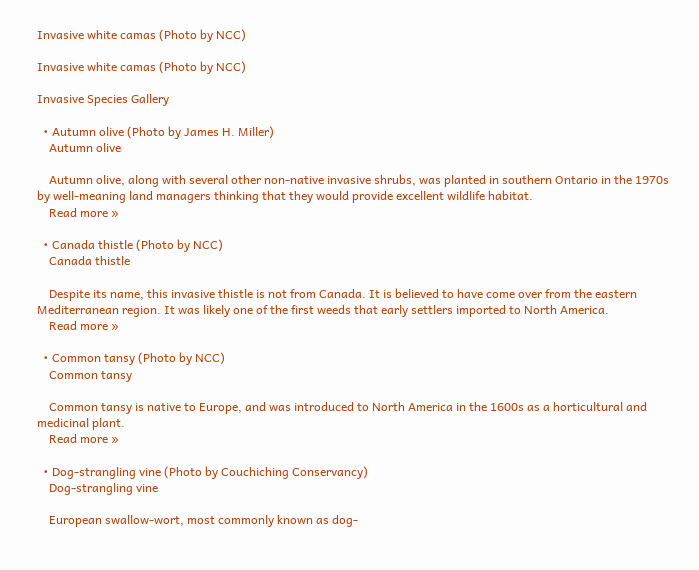Invasive white camas (Photo by NCC)

Invasive white camas (Photo by NCC)

Invasive Species Gallery

  • Autumn olive (Photo by James H. Miller)
    Autumn olive

    Autumn olive, along with several other non-native invasive shrubs, was planted in southern Ontario in the 1970s by well-meaning land managers thinking that they would provide excellent wildlife habitat.
    Read more »

  • Canada thistle (Photo by NCC)
    Canada thistle

    Despite its name, this invasive thistle is not from Canada. It is believed to have come over from the eastern Mediterranean region. It was likely one of the first weeds that early settlers imported to North America.
    Read more »

  • Common tansy (Photo by NCC)
    Common tansy

    Common tansy is native to Europe, and was introduced to North America in the 1600s as a horticultural and medicinal plant.
    Read more »

  • Dog-strangling vine (Photo by Couchiching Conservancy)
    Dog-strangling vine

    European swallow-wort, most commonly known as dog-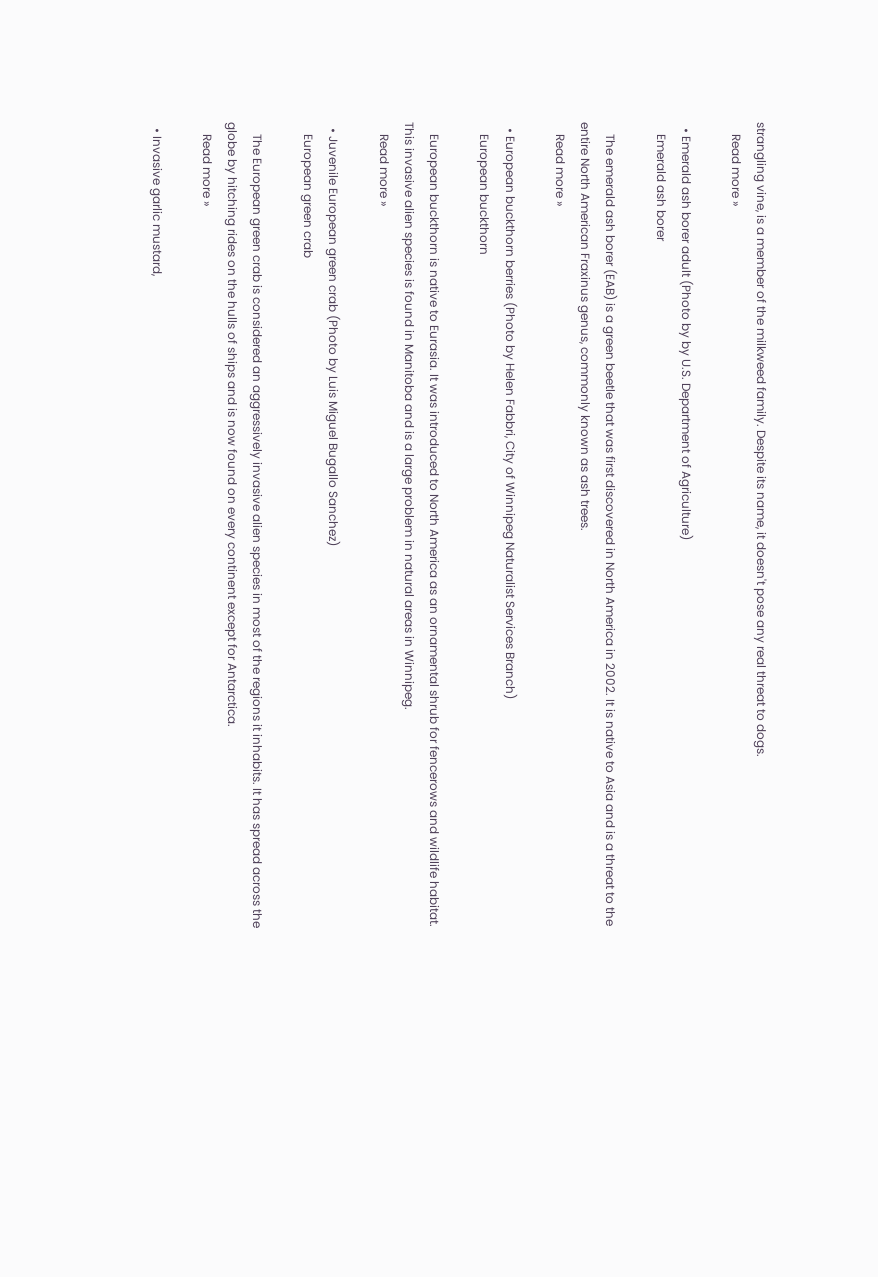strangling vine, is a member of the milkweed family. Despite its name, it doesn't pose any real threat to dogs.
    Read more »

  • Emerald ash borer adult (Photo by by U.S. Department of Agriculture)
    Emerald ash borer

    The emerald ash borer (EAB) is a green beetle that was first discovered in North America in 2002. It is native to Asia and is a threat to the entire North American Fraxinus genus, commonly known as ash trees.
    Read more »

  • European buckthorn berries (Photo by Helen Fabbri, City of Winnipeg Naturalist Services Branch)
    European buckthorn

    European buckthorn is native to Eurasia. It was introduced to North America as an ornamental shrub for fencerows and wildlife habitat. This invasive alien species is found in Manitoba and is a large problem in natural areas in Winnipeg.
    Read more »

  • Juvenile European green crab (Photo by Luis Miguel Bugallo Sanchez)
    European green crab

    The European green crab is considered an aggressively invasive alien species in most of the regions it inhabits. It has spread across the globe by hitching rides on the hulls of ships and is now found on every continent except for Antarctica.
    Read more »

  • Invasive garlic mustard,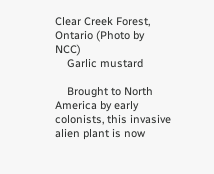Clear Creek Forest, Ontario (Photo by NCC)
    Garlic mustard

    Brought to North America by early colonists, this invasive alien plant is now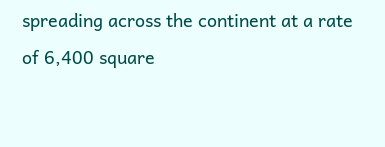spreading across the continent at a rate of 6,400 square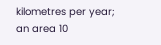kilometres per year; an area 10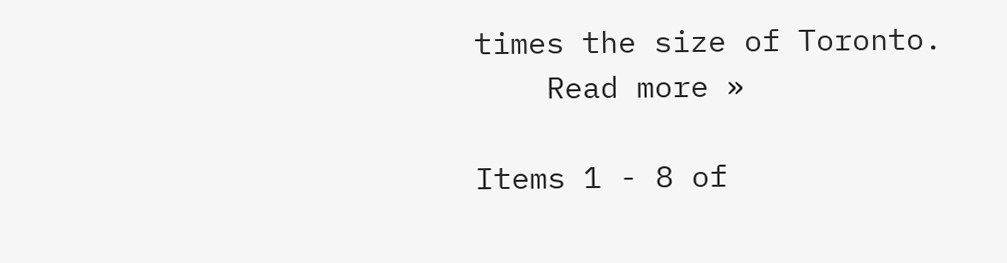times the size of Toronto.
    Read more »

Items 1 - 8 of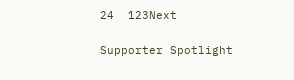24  123Next

Supporter Spotlight